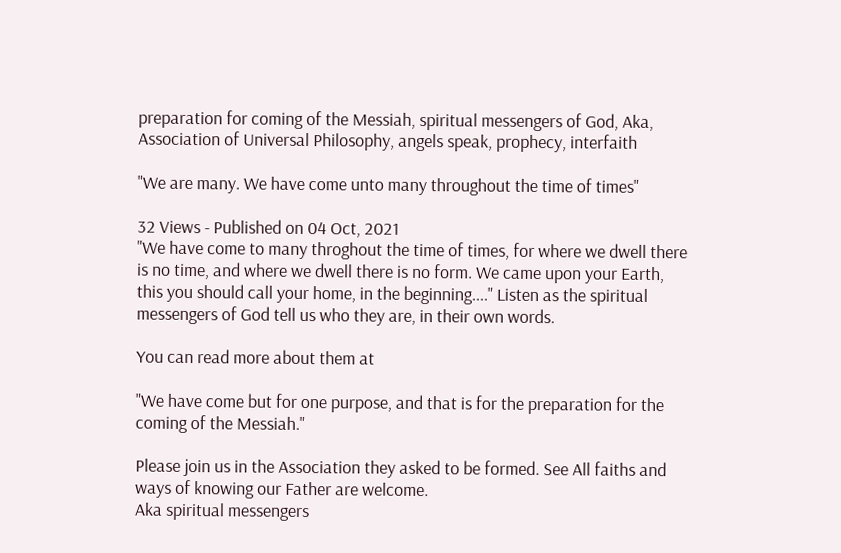preparation for coming of the Messiah, spiritual messengers of God, Aka, Association of Universal Philosophy, angels speak, prophecy, interfaith

"We are many. We have come unto many throughout the time of times"

32 Views - Published on 04 Oct, 2021
"We have come to many throghout the time of times, for where we dwell there is no time, and where we dwell there is no form. We came upon your Earth, this you should call your home, in the beginning...." Listen as the spiritual messengers of God tell us who they are, in their own words.

You can read more about them at

"We have come but for one purpose, and that is for the preparation for the coming of the Messiah."

Please join us in the Association they asked to be formed. See All faiths and ways of knowing our Father are welcome.
Aka spiritual messengers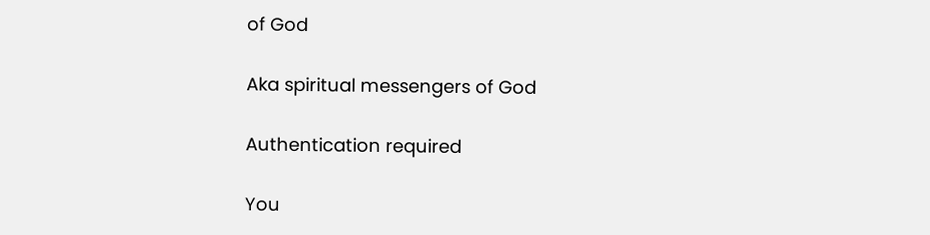of God

Aka spiritual messengers of God

Authentication required

You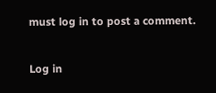must log in to post a comment.

Log in